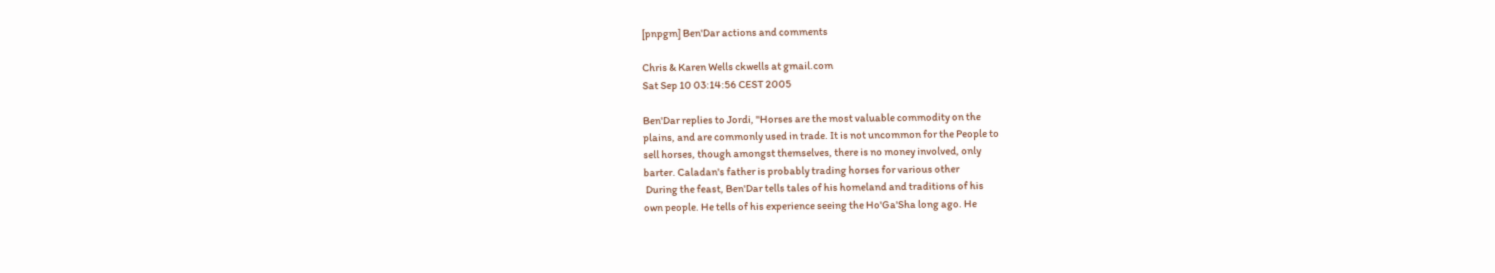[pnpgm] Ben'Dar actions and comments

Chris & Karen Wells ckwells at gmail.com
Sat Sep 10 03:14:56 CEST 2005

Ben'Dar replies to Jordi, "Horses are the most valuable commodity on the
plains, and are commonly used in trade. It is not uncommon for the People to
sell horses, though amongst themselves, there is no money involved, only
barter. Caladan's father is probably trading horses for various other
 During the feast, Ben'Dar tells tales of his homeland and traditions of his
own people. He tells of his experience seeing the Ho'Ga'Sha long ago. He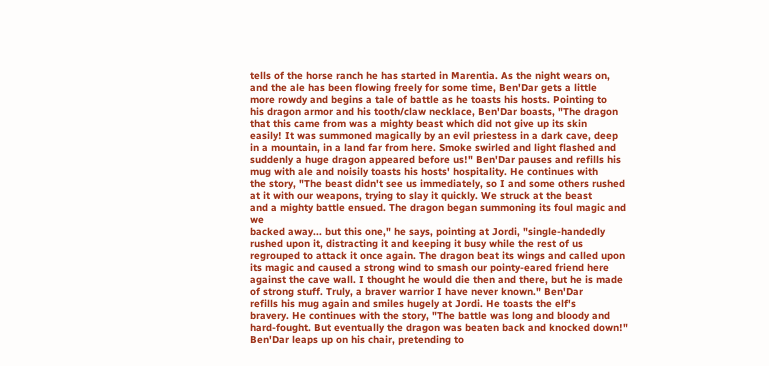tells of the horse ranch he has started in Marentia. As the night wears on,
and the ale has been flowing freely for some time, Ben'Dar gets a little
more rowdy and begins a tale of battle as he toasts his hosts. Pointing to
his dragon armor and his tooth/claw necklace, Ben'Dar boasts, "The dragon
that this came from was a mighty beast which did not give up its skin
easily! It was summoned magically by an evil priestess in a dark cave, deep
in a mountain, in a land far from here. Smoke swirled and light flashed and
suddenly a huge dragon appeared before us!" Ben'Dar pauses and refills his
mug with ale and noisily toasts his hosts' hospitality. He continues with
the story, "The beast didn't see us immediately, so I and some others rushed
at it with our weapons, trying to slay it quickly. We struck at the beast
and a mighty battle ensued. The dragon began summoning its foul magic and we
backed away... but this one," he says, pointing at Jordi, "single-handedly
rushed upon it, distracting it and keeping it busy while the rest of us
regrouped to attack it once again. The dragon beat its wings and called upon
its magic and caused a strong wind to smash our pointy-eared friend here
against the cave wall. I thought he would die then and there, but he is made
of strong stuff. Truly, a braver warrior I have never known." Ben'Dar
refills his mug again and smiles hugely at Jordi. He toasts the elf's
bravery. He continues with the story, "The battle was long and bloody and
hard-fought. But eventually the dragon was beaten back and knocked down!"
Ben'Dar leaps up on his chair, pretending to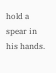hold a spear in his hands.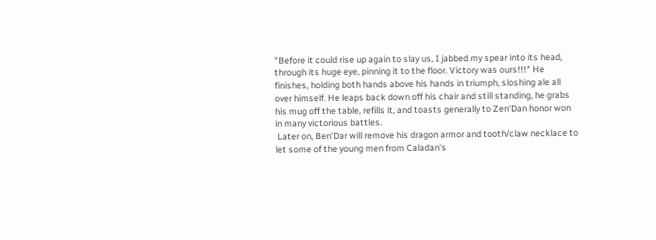"Before it could rise up again to slay us, I jabbed my spear into its head,
through its huge eye, pinning it to the floor. Victory was ours!!!" He
finishes, holding both hands above his hands in triumph, sloshing ale all
over himself. He leaps back down off his chair and still standing, he grabs
his mug off the table, refills it, and toasts generally to Zen'Dan honor won
in many victorious battles.
 Later on, Ben'Dar will remove his dragon armor and tooth/claw necklace to
let some of the young men from Caladan's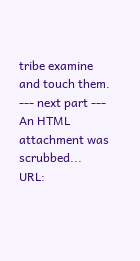tribe examine and touch them.
--- next part ---
An HTML attachment was scrubbed...
URL: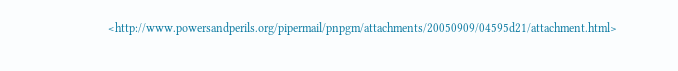<http://www.powersandperils.org/pipermail/pnpgm/attachments/20050909/04595d21/attachment.html>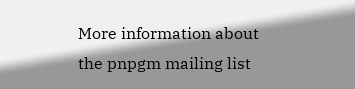More information about the pnpgm mailing list